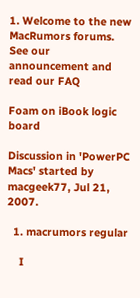1. Welcome to the new MacRumors forums. See our announcement and read our FAQ

Foam on iBook logic board

Discussion in 'PowerPC Macs' started by macgeek77, Jul 21, 2007.

  1. macrumors regular

    I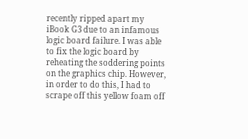recently ripped apart my iBook G3 due to an infamous logic board failure. I was able to fix the logic board by reheating the soddering points on the graphics chip. However, in order to do this, I had to scrape off this yellow foam off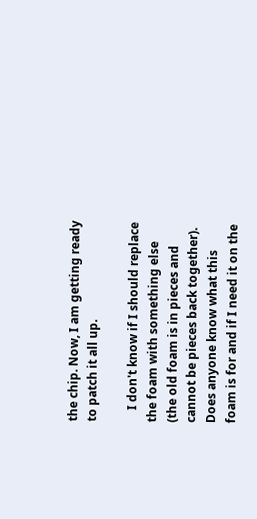the chip. Now, I am getting ready to patch it all up.

    I don't know if I should replace the foam with something else (the old foam is in pieces and cannot be pieces back together). Does anyone know what this foam is for and if I need it on the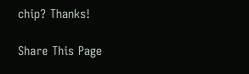chip? Thanks!

Share This Page